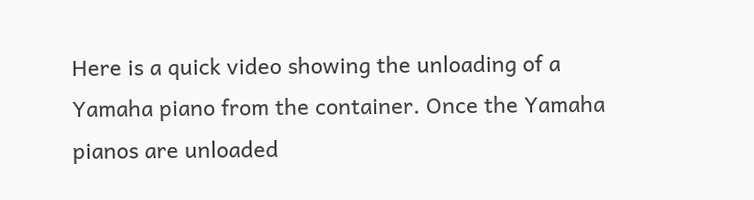Here is a quick video showing the unloading of a Yamaha piano from the container. Once the Yamaha pianos are unloaded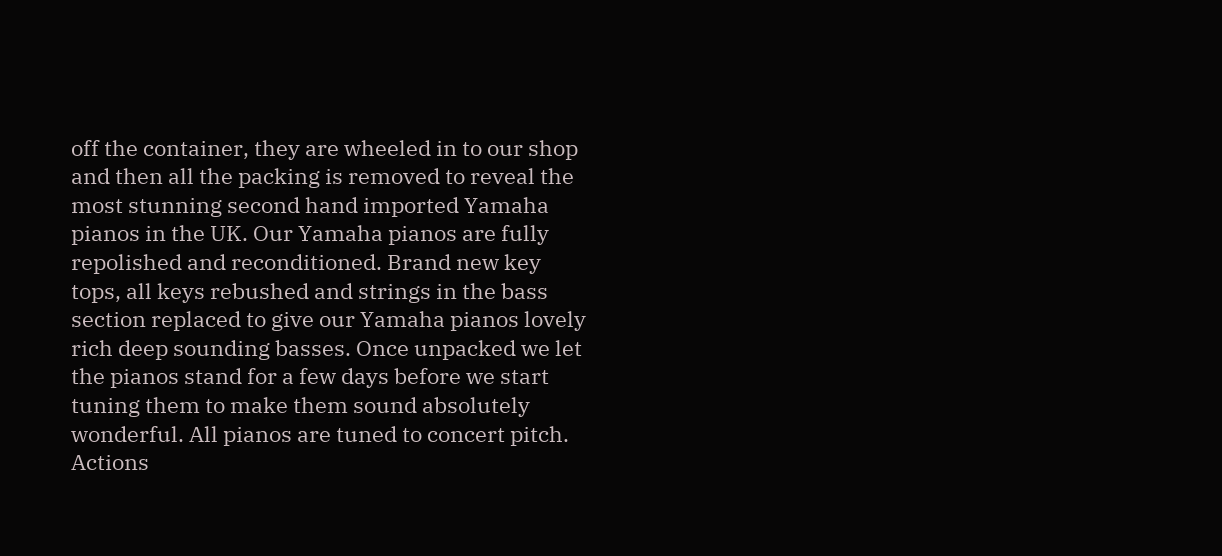off the container, they are wheeled in to our shop and then all the packing is removed to reveal the most stunning second hand imported Yamaha pianos in the UK. Our Yamaha pianos are fully repolished and reconditioned. Brand new key tops, all keys rebushed and strings in the bass section replaced to give our Yamaha pianos lovely rich deep sounding basses. Once unpacked we let the pianos stand for a few days before we start tuning them to make them sound absolutely wonderful. All pianos are tuned to concert pitch. Actions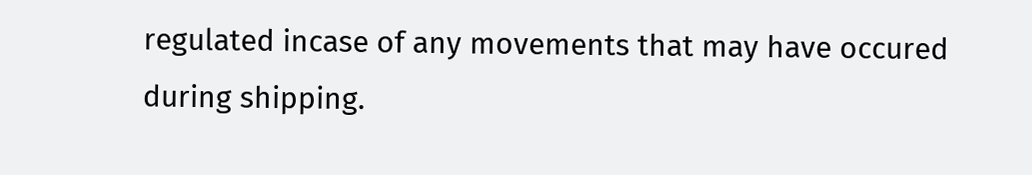regulated incase of any movements that may have occured during shipping.